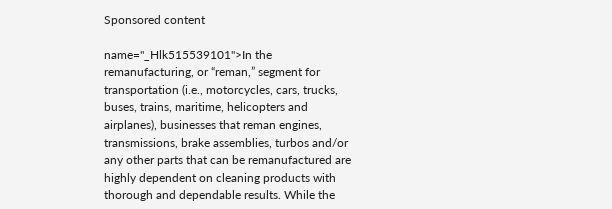Sponsored content

name="_Hlk515539101">In the remanufacturing, or “reman,” segment for transportation (i.e., motorcycles, cars, trucks, buses, trains, maritime, helicopters and airplanes), businesses that reman engines, transmissions, brake assemblies, turbos and/or any other parts that can be remanufactured are highly dependent on cleaning products with thorough and dependable results. While the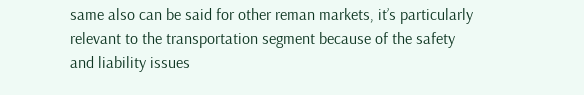same also can be said for other reman markets, it’s particularly relevant to the transportation segment because of the safety and liability issues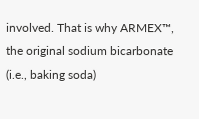involved. That is why ARMEX™, the original sodium bicarbonate (i.e., baking soda)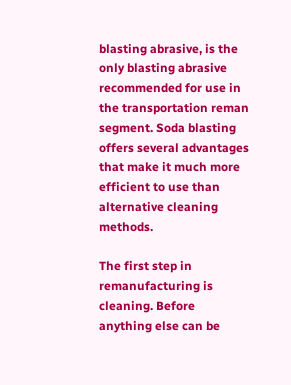blasting abrasive, is the only blasting abrasive recommended for use in the transportation reman segment. Soda blasting offers several advantages that make it much more efficient to use than alternative cleaning methods.

The first step in remanufacturing is cleaning. Before anything else can be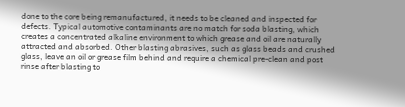done to the core being remanufactured, it needs to be cleaned and inspected for defects. Typical automotive contaminants are no match for soda blasting, which creates a concentrated alkaline environment to which grease and oil are naturally attracted and absorbed. Other blasting abrasives, such as glass beads and crushed glass, leave an oil or grease film behind and require a chemical pre-clean and post rinse after blasting to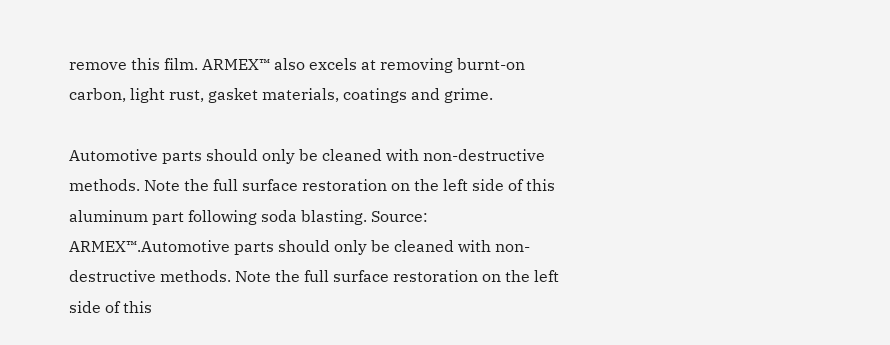remove this film. ARMEX™ also excels at removing burnt-on carbon, light rust, gasket materials, coatings and grime.

Automotive parts should only be cleaned with non-destructive methods. Note the full surface restoration on the left side of this aluminum part following soda blasting. Source: ARMEX™.Automotive parts should only be cleaned with non-destructive methods. Note the full surface restoration on the left side of this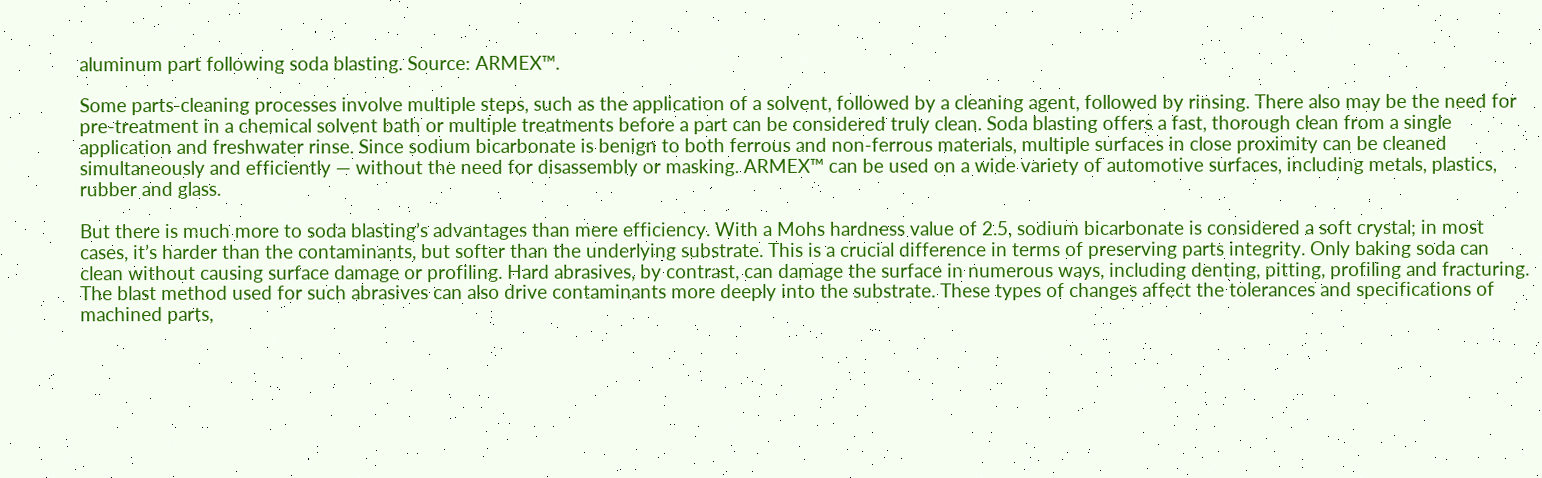aluminum part following soda blasting. Source: ARMEX™.

Some parts-cleaning processes involve multiple steps, such as the application of a solvent, followed by a cleaning agent, followed by rinsing. There also may be the need for pre-treatment in a chemical solvent bath or multiple treatments before a part can be considered truly clean. Soda blasting offers a fast, thorough clean from a single application and freshwater rinse. Since sodium bicarbonate is benign to both ferrous and non-ferrous materials, multiple surfaces in close proximity can be cleaned simultaneously and efficiently — without the need for disassembly or masking. ARMEX™ can be used on a wide variety of automotive surfaces, including metals, plastics, rubber and glass.

But there is much more to soda blasting’s advantages than mere efficiency. With a Mohs hardness value of 2.5, sodium bicarbonate is considered a soft crystal; in most cases, it’s harder than the contaminants, but softer than the underlying substrate. This is a crucial difference in terms of preserving parts integrity. Only baking soda can clean without causing surface damage or profiling. Hard abrasives, by contrast, can damage the surface in numerous ways, including denting, pitting, profiling and fracturing. The blast method used for such abrasives can also drive contaminants more deeply into the substrate. These types of changes affect the tolerances and specifications of machined parts,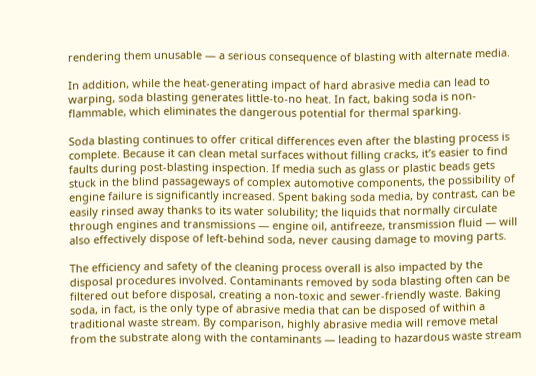rendering them unusable — a serious consequence of blasting with alternate media.

In addition, while the heat-generating impact of hard abrasive media can lead to warping, soda blasting generates little-to-no heat. In fact, baking soda is non-flammable, which eliminates the dangerous potential for thermal sparking.

Soda blasting continues to offer critical differences even after the blasting process is complete. Because it can clean metal surfaces without filling cracks, it’s easier to find faults during post-blasting inspection. If media such as glass or plastic beads gets stuck in the blind passageways of complex automotive components, the possibility of engine failure is significantly increased. Spent baking soda media, by contrast, can be easily rinsed away thanks to its water solubility; the liquids that normally circulate through engines and transmissions — engine oil, antifreeze, transmission fluid — will also effectively dispose of left-behind soda, never causing damage to moving parts.

The efficiency and safety of the cleaning process overall is also impacted by the disposal procedures involved. Contaminants removed by soda blasting often can be filtered out before disposal, creating a non-toxic and sewer-friendly waste. Baking soda, in fact, is the only type of abrasive media that can be disposed of within a traditional waste stream. By comparison, highly abrasive media will remove metal from the substrate along with the contaminants — leading to hazardous waste stream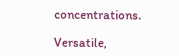concentrations.

Versatile,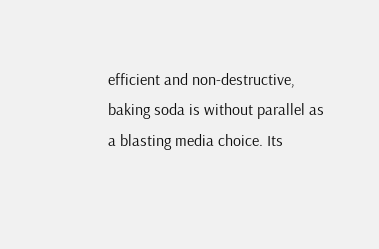efficient and non-destructive, baking soda is without parallel as a blasting media choice. Its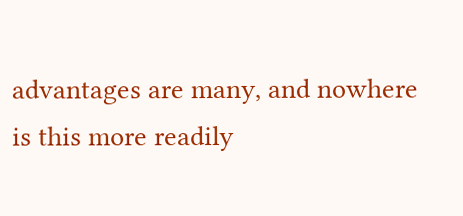advantages are many, and nowhere is this more readily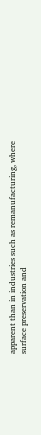apparent than in industries such as remanufacturing, where surface preservation and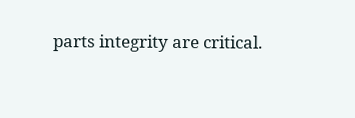parts integrity are critical.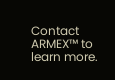Contact ARMEX™ to learn more.